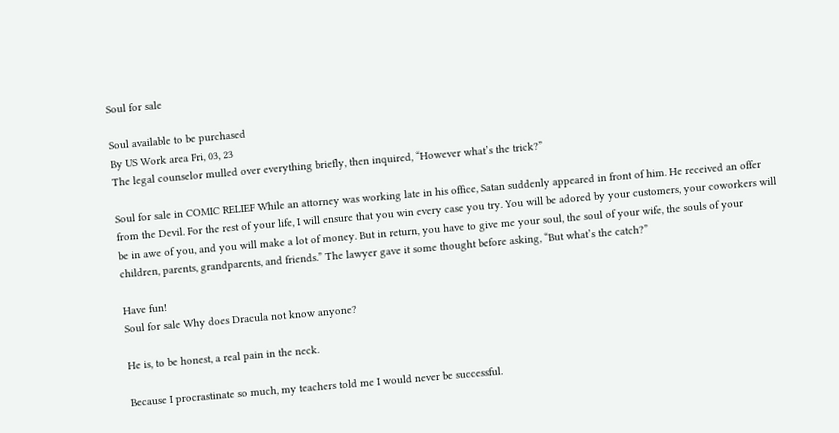Soul for sale

Soul available to be purchased
By US Work area Fri, 03, 23
The legal counselor mulled over everything briefly, then inquired, “However what’s the trick?”

Soul for sale in COMIC RELIEF While an attorney was working late in his office, Satan suddenly appeared in front of him. He received an offer from the Devil. For the rest of your life, I will ensure that you win every case you try. You will be adored by your customers, your coworkers will be in awe of you, and you will make a lot of money. But in return, you have to give me your soul, the soul of your wife, the souls of your children, parents, grandparents, and friends.” The lawyer gave it some thought before asking, “But what’s the catch?”

Have fun!
Soul for sale Why does Dracula not know anyone?

He is, to be honest, a real pain in the neck.

Because I procrastinate so much, my teachers told me I would never be successful.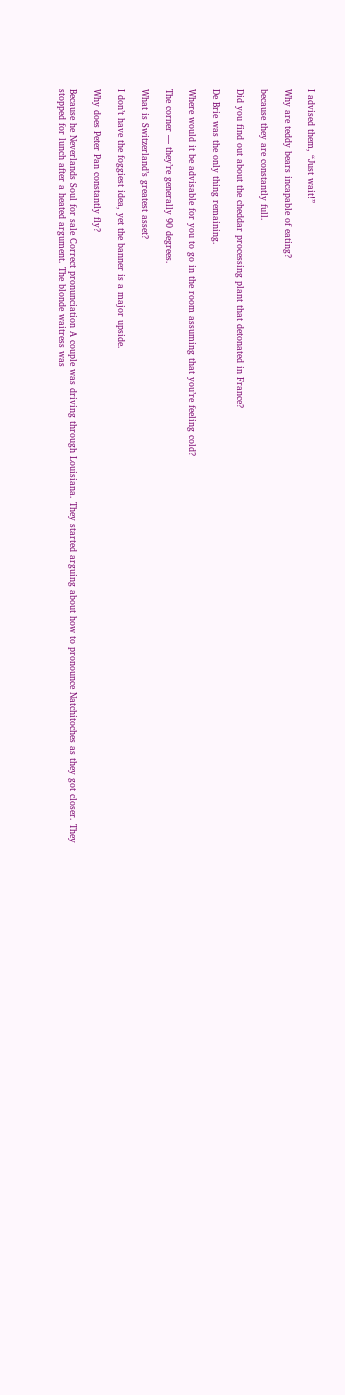I advised them, “Just wait!”

Why are teddy bears incapable of eating?

because they are constantly full.

Did you find out about the cheddar processing plant that detonated in France?

De Brie was the only thing remaining.

Where would it be advisable for you to go in the room assuming that you’re feeling cold?

The corner — they’re generally 90 degrees.

What is Switzerland’s greatest asset?

I don’t have the foggiest idea, yet the banner is a major upside.

Why does Peter Pan constantly fly?

Because he Neverlands Soul for sale Correct pronunciation A couple was driving through Louisiana. They started arguing about how to pronounce Natchitoches as they got closer. They stopped for lunch after a heated argument. The blonde waitress was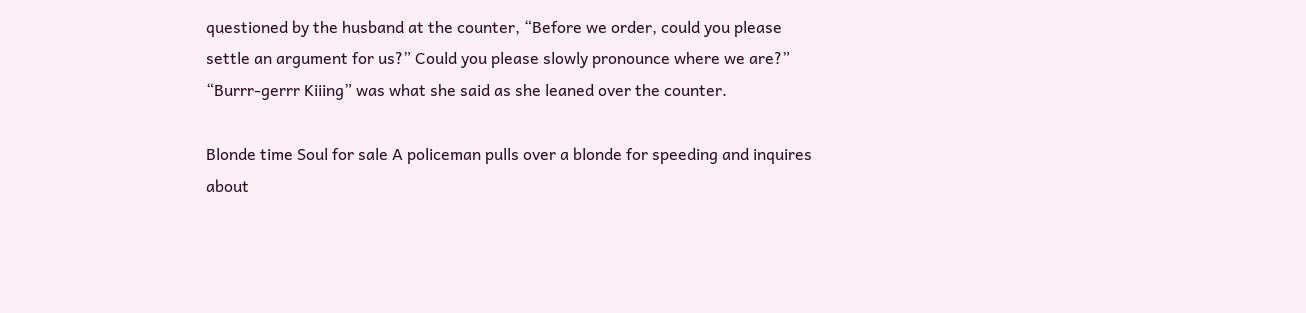questioned by the husband at the counter, “Before we order, could you please settle an argument for us?” Could you please slowly pronounce where we are?” “Burrr-gerrr Kiiing” was what she said as she leaned over the counter.

Blonde time Soul for sale A policeman pulls over a blonde for speeding and inquires about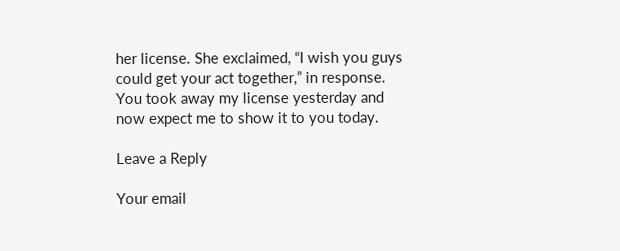her license. She exclaimed, “I wish you guys could get your act together,” in response. You took away my license yesterday and now expect me to show it to you today.

Leave a Reply

Your email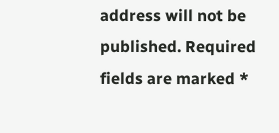address will not be published. Required fields are marked *